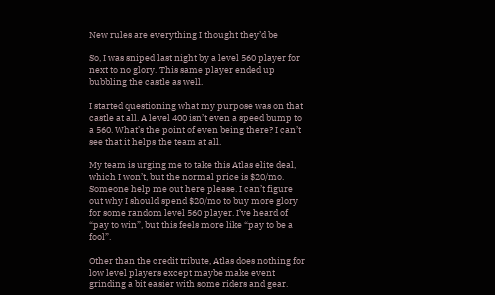New rules are everything I thought they’d be

So, I was sniped last night by a level 560 player for next to no glory. This same player ended up bubbling the castle as well.

I started questioning what my purpose was on that castle at all. A level 400 isn’t even a speed bump to a 560. What’s the point of even being there? I can’t see that it helps the team at all.

My team is urging me to take this Atlas elite deal, which I won’t, but the normal price is $20/mo. Someone help me out here please. I can’t figure out why I should spend $20/mo to buy more glory for some random level 560 player. I’ve heard of “pay to win”, but this feels more like “pay to be a fool”.

Other than the credit tribute, Atlas does nothing for low level players except maybe make event grinding a bit easier with some riders and gear.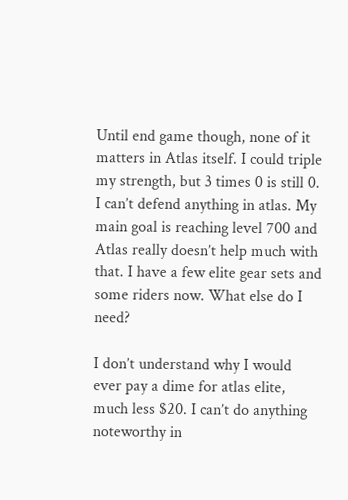Until end game though, none of it matters in Atlas itself. I could triple my strength, but 3 times 0 is still 0. I can’t defend anything in atlas. My main goal is reaching level 700 and Atlas really doesn’t help much with that. I have a few elite gear sets and some riders now. What else do I need?

I don’t understand why I would ever pay a dime for atlas elite, much less $20. I can’t do anything noteworthy in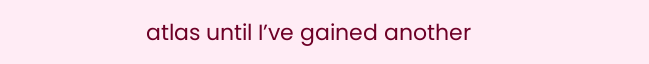atlas until I’ve gained another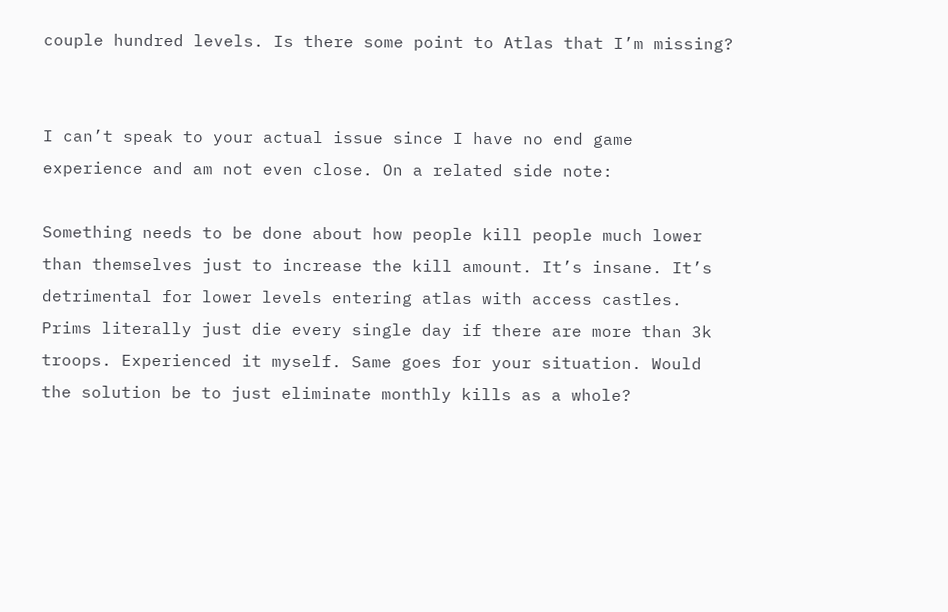couple hundred levels. Is there some point to Atlas that I’m missing?


I can’t speak to your actual issue since I have no end game experience and am not even close. On a related side note:

Something needs to be done about how people kill people much lower than themselves just to increase the kill amount. It’s insane. It’s detrimental for lower levels entering atlas with access castles. Prims literally just die every single day if there are more than 3k troops. Experienced it myself. Same goes for your situation. Would the solution be to just eliminate monthly kills as a whole?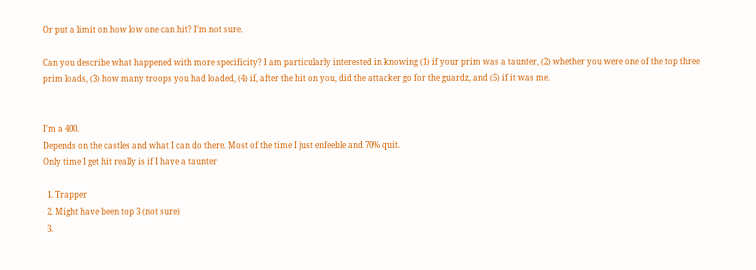Or put a limit on how low one can hit? I’m not sure.

Can you describe what happened with more specificity? I am particularly interested in knowing (1) if your prim was a taunter, (2) whether you were one of the top three prim loads, (3) how many troops you had loaded, (4) if, after the hit on you, did the attacker go for the guardz, and (5) if it was me.


I’m a 400.
Depends on the castles and what I can do there. Most of the time I just enfeeble and 70% quit.
Only time I get hit really is if I have a taunter

  1. Trapper
  2. Might have been top 3 (not sure)
  3.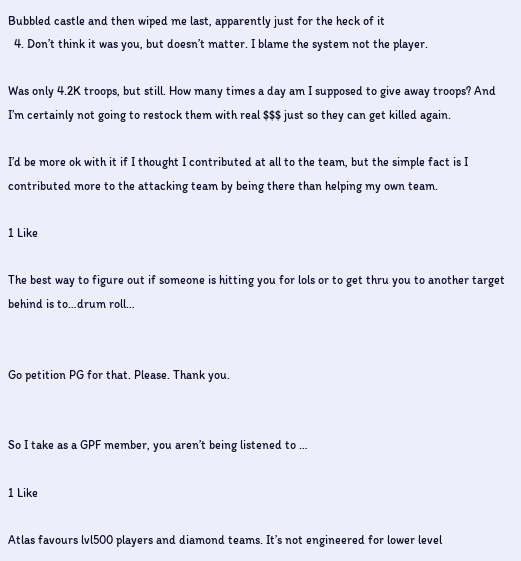Bubbled castle and then wiped me last, apparently just for the heck of it
  4. Don’t think it was you, but doesn’t matter. I blame the system not the player.

Was only 4.2K troops, but still. How many times a day am I supposed to give away troops? And I’m certainly not going to restock them with real $$$ just so they can get killed again.

I’d be more ok with it if I thought I contributed at all to the team, but the simple fact is I contributed more to the attacking team by being there than helping my own team.

1 Like

The best way to figure out if someone is hitting you for lols or to get thru you to another target behind is to…drum roll…


Go petition PG for that. Please. Thank you.


So I take as a GPF member, you aren’t being listened to …

1 Like

Atlas favours lvl500 players and diamond teams. It’s not engineered for lower level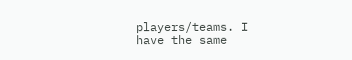players/teams. I have the same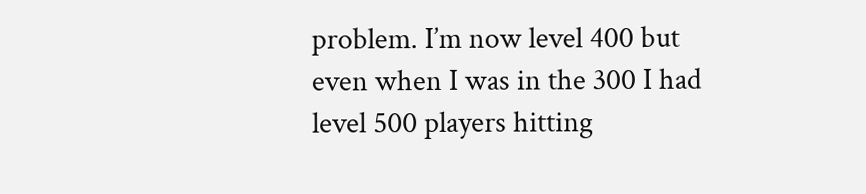problem. I’m now level 400 but even when I was in the 300 I had level 500 players hitting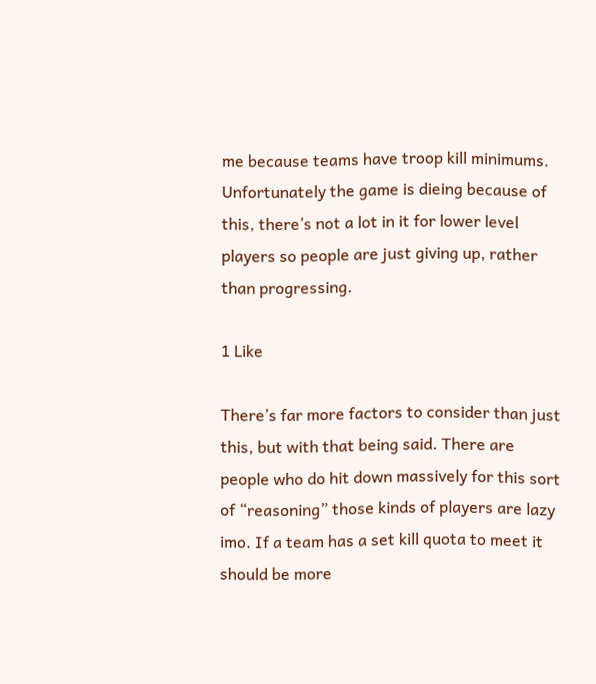me because teams have troop kill minimums. Unfortunately the game is dieing because of this, there’s not a lot in it for lower level players so people are just giving up, rather than progressing.

1 Like

There’s far more factors to consider than just this, but with that being said. There are people who do hit down massively for this sort of “reasoning” those kinds of players are lazy imo. If a team has a set kill quota to meet it should be more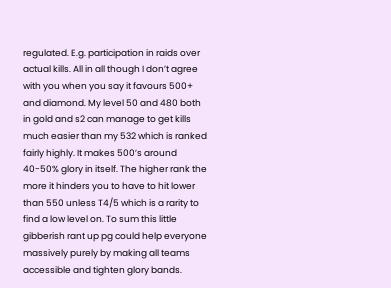regulated. E.g. participation in raids over actual kills. All in all though I don’t agree with you when you say it favours 500+ and diamond. My level 50 and 480 both in gold and s2 can manage to get kills much easier than my 532 which is ranked fairly highly. It makes 500’s around 40-50% glory in itself. The higher rank the more it hinders you to have to hit lower than 550 unless T4/5 which is a rarity to find a low level on. To sum this little gibberish rant up pg could help everyone massively purely by making all teams accessible and tighten glory bands.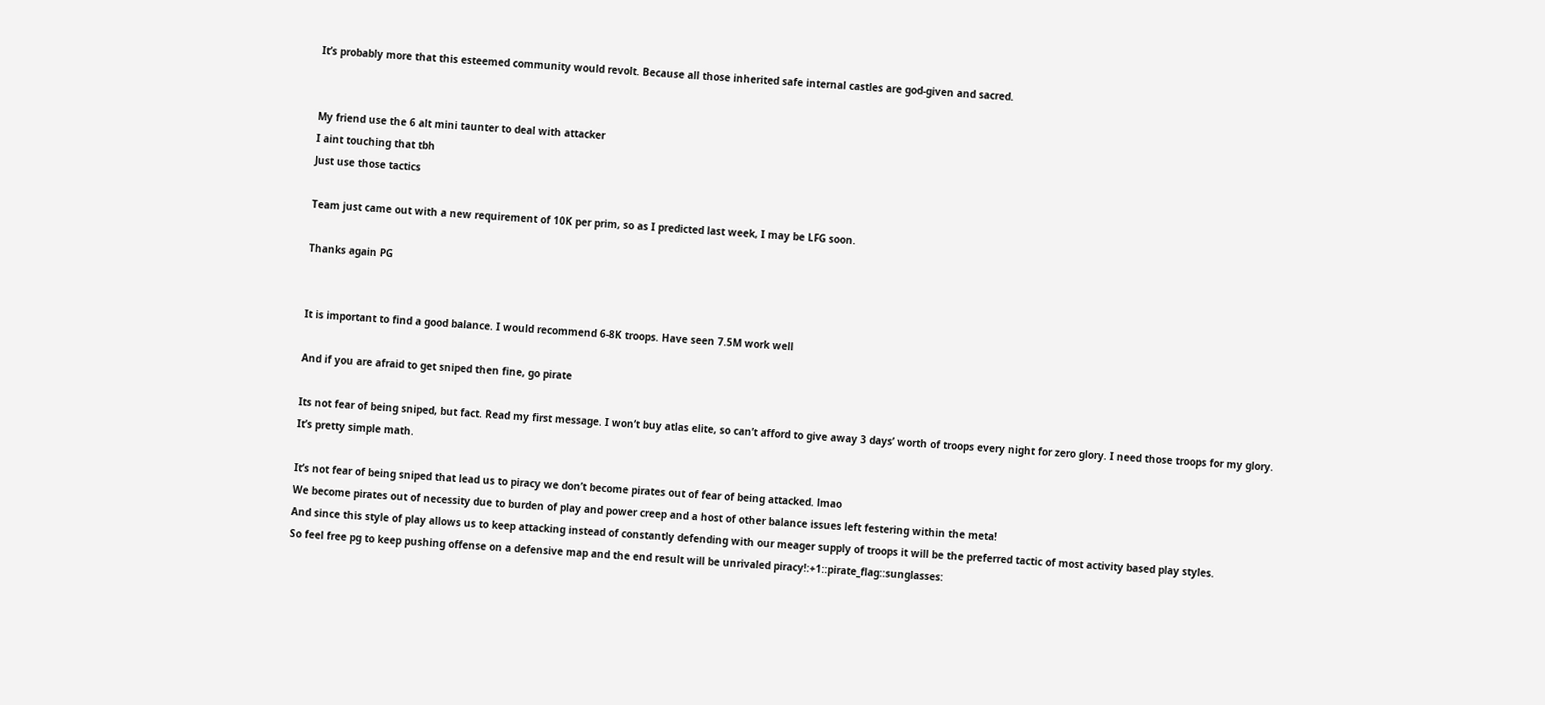It’s probably more that this esteemed community would revolt. Because all those inherited safe internal castles are god-given and sacred.


My friend use the 6 alt mini taunter to deal with attacker
I aint touching that tbh
Just use those tactics

Team just came out with a new requirement of 10K per prim, so as I predicted last week, I may be LFG soon.

Thanks again PG


It is important to find a good balance. I would recommend 6-8K troops. Have seen 7.5M work well

And if you are afraid to get sniped then fine, go pirate

Its not fear of being sniped, but fact. Read my first message. I won’t buy atlas elite, so can’t afford to give away 3 days’ worth of troops every night for zero glory. I need those troops for my glory. It’s pretty simple math.

It’s not fear of being sniped that lead us to piracy we don’t become pirates out of fear of being attacked. lmao
We become pirates out of necessity due to burden of play and power creep and a host of other balance issues left festering within the meta!
And since this style of play allows us to keep attacking instead of constantly defending with our meager supply of troops it will be the preferred tactic of most activity based play styles.
So feel free pg to keep pushing offense on a defensive map and the end result will be unrivaled piracy!:+1::pirate_flag::sunglasses: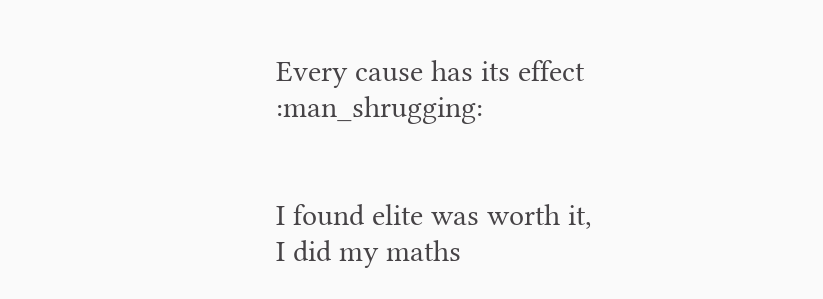Every cause has its effect :man_shrugging:


I found elite was worth it, I did my maths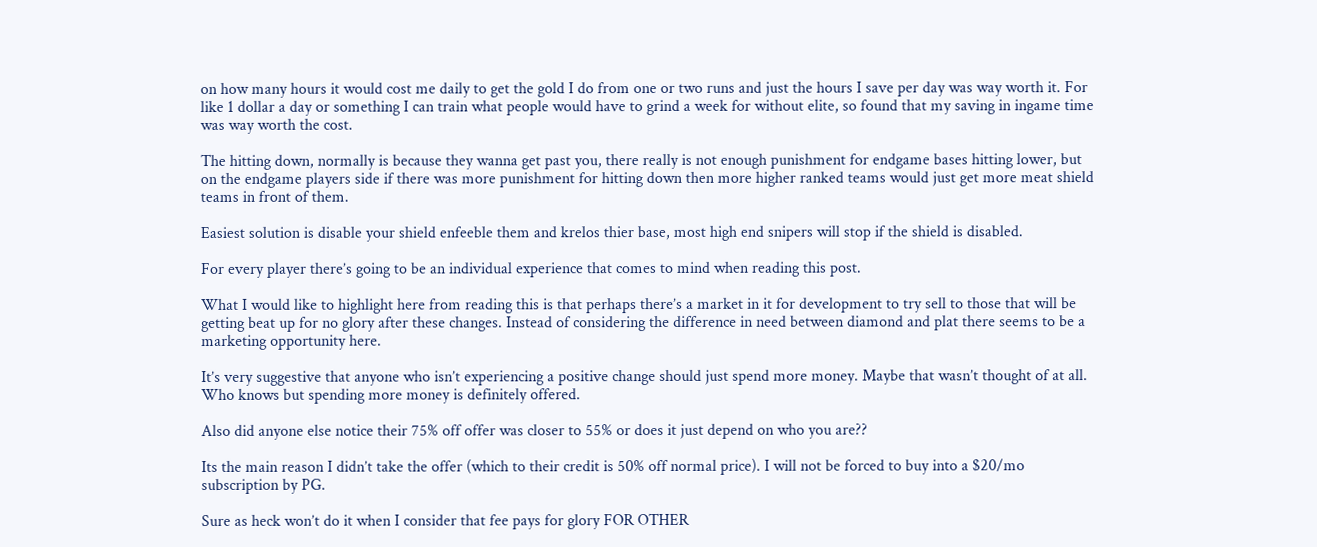on how many hours it would cost me daily to get the gold I do from one or two runs and just the hours I save per day was way worth it. For like 1 dollar a day or something I can train what people would have to grind a week for without elite, so found that my saving in ingame time was way worth the cost.

The hitting down, normally is because they wanna get past you, there really is not enough punishment for endgame bases hitting lower, but on the endgame players side if there was more punishment for hitting down then more higher ranked teams would just get more meat shield teams in front of them.

Easiest solution is disable your shield enfeeble them and krelos thier base, most high end snipers will stop if the shield is disabled.

For every player there’s going to be an individual experience that comes to mind when reading this post.

What I would like to highlight here from reading this is that perhaps there’s a market in it for development to try sell to those that will be getting beat up for no glory after these changes. Instead of considering the difference in need between diamond and plat there seems to be a marketing opportunity here.

It’s very suggestive that anyone who isn’t experiencing a positive change should just spend more money. Maybe that wasn’t thought of at all. Who knows but spending more money is definitely offered.

Also did anyone else notice their 75% off offer was closer to 55% or does it just depend on who you are??

Its the main reason I didn’t take the offer (which to their credit is 50% off normal price). I will not be forced to buy into a $20/mo subscription by PG.

Sure as heck won’t do it when I consider that fee pays for glory FOR OTHER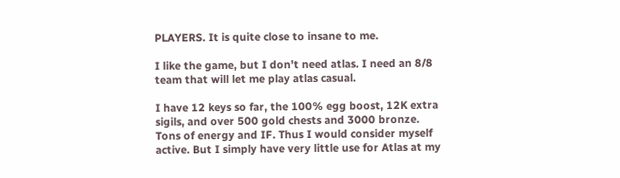PLAYERS. It is quite close to insane to me.

I like the game, but I don’t need atlas. I need an 8/8 team that will let me play atlas casual.

I have 12 keys so far, the 100% egg boost, 12K extra sigils, and over 500 gold chests and 3000 bronze. Tons of energy and IF. Thus I would consider myself active. But I simply have very little use for Atlas at my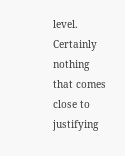level. Certainly nothing that comes close to justifying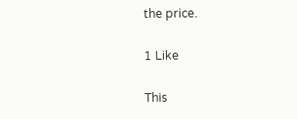the price.

1 Like

This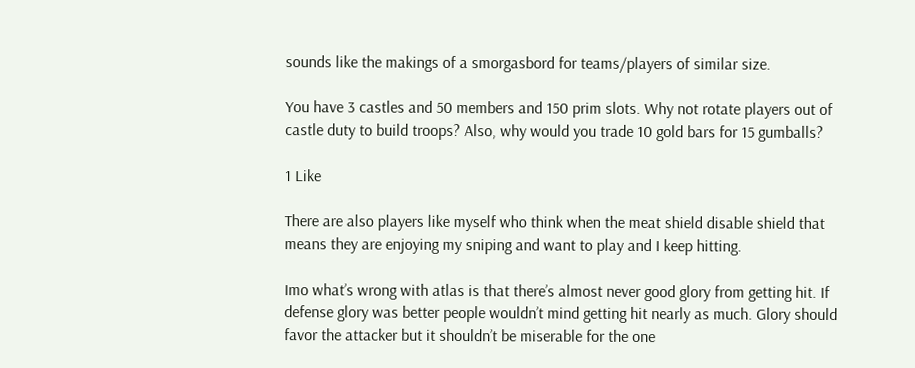sounds like the makings of a smorgasbord for teams/players of similar size.

You have 3 castles and 50 members and 150 prim slots. Why not rotate players out of castle duty to build troops? Also, why would you trade 10 gold bars for 15 gumballs?

1 Like

There are also players like myself who think when the meat shield disable shield that means they are enjoying my sniping and want to play and I keep hitting.

Imo what’s wrong with atlas is that there’s almost never good glory from getting hit. If defense glory was better people wouldn’t mind getting hit nearly as much. Glory should favor the attacker but it shouldn’t be miserable for the one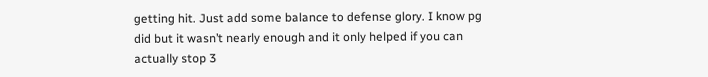getting hit. Just add some balance to defense glory. I know pg did but it wasn’t nearly enough and it only helped if you can actually stop 3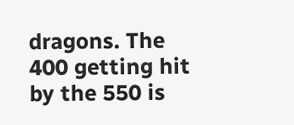dragons. The 400 getting hit by the 550 is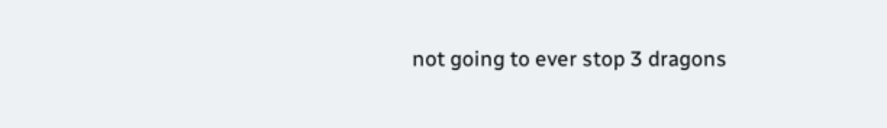not going to ever stop 3 dragons